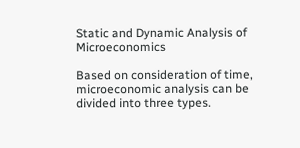Static and Dynamic Analysis of Microeconomics

Based on consideration of time, microeconomic analysis can be divided into three types.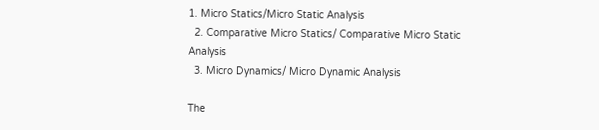1. Micro Statics/Micro Static Analysis
  2. Comparative Micro Statics/ Comparative Micro Static Analysis
  3. Micro Dynamics/ Micro Dynamic Analysis

The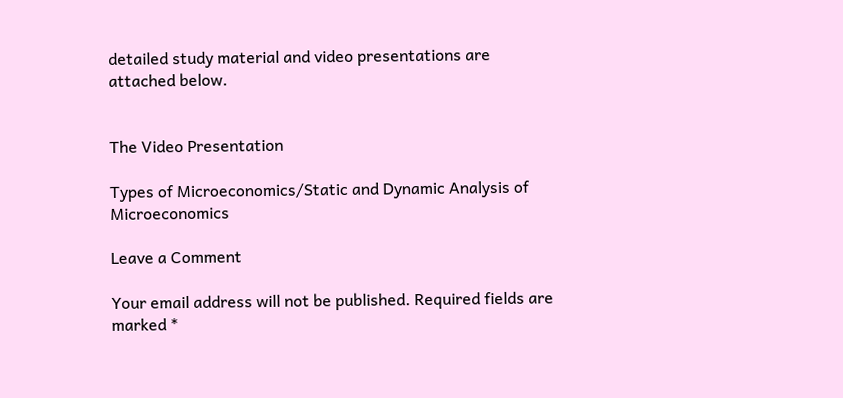detailed study material and video presentations are attached below.


The Video Presentation

Types of Microeconomics/Static and Dynamic Analysis of Microeconomics

Leave a Comment

Your email address will not be published. Required fields are marked *